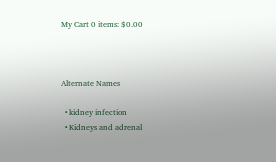My Cart 0 items: $0.00



Alternate Names

  • kidney infection
  • Kidneys and adrenal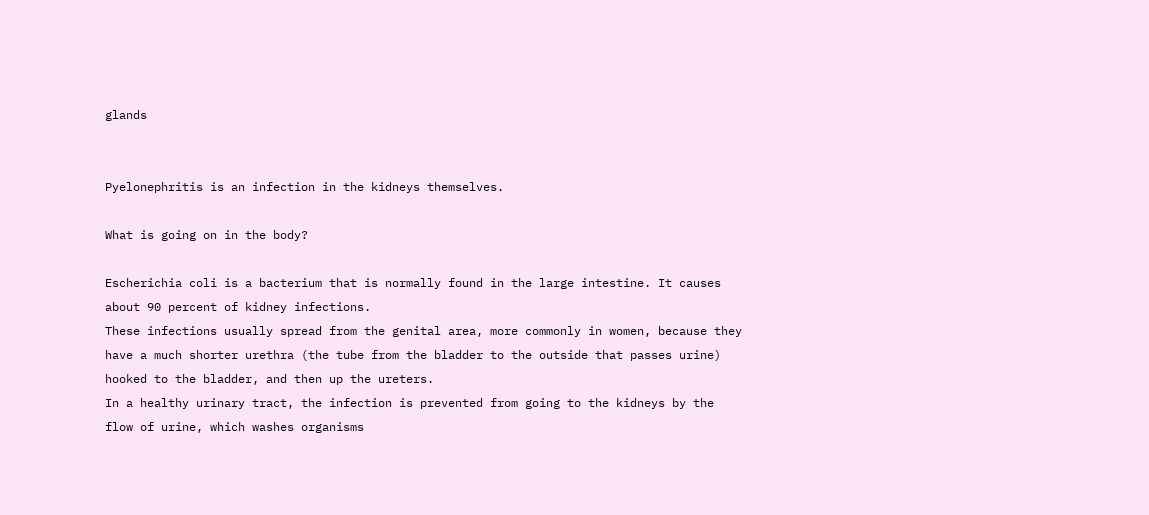glands


Pyelonephritis is an infection in the kidneys themselves.

What is going on in the body?

Escherichia coli is a bacterium that is normally found in the large intestine. It causes about 90 percent of kidney infections.
These infections usually spread from the genital area, more commonly in women, because they have a much shorter urethra (the tube from the bladder to the outside that passes urine) hooked to the bladder, and then up the ureters.
In a healthy urinary tract, the infection is prevented from going to the kidneys by the flow of urine, which washes organisms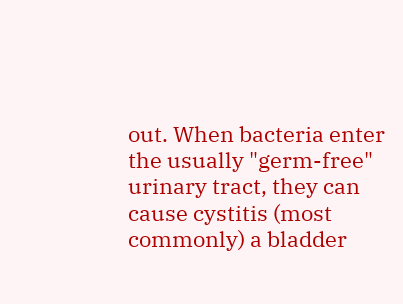out. When bacteria enter the usually "germ-free" urinary tract, they can cause cystitis (most commonly) a bladder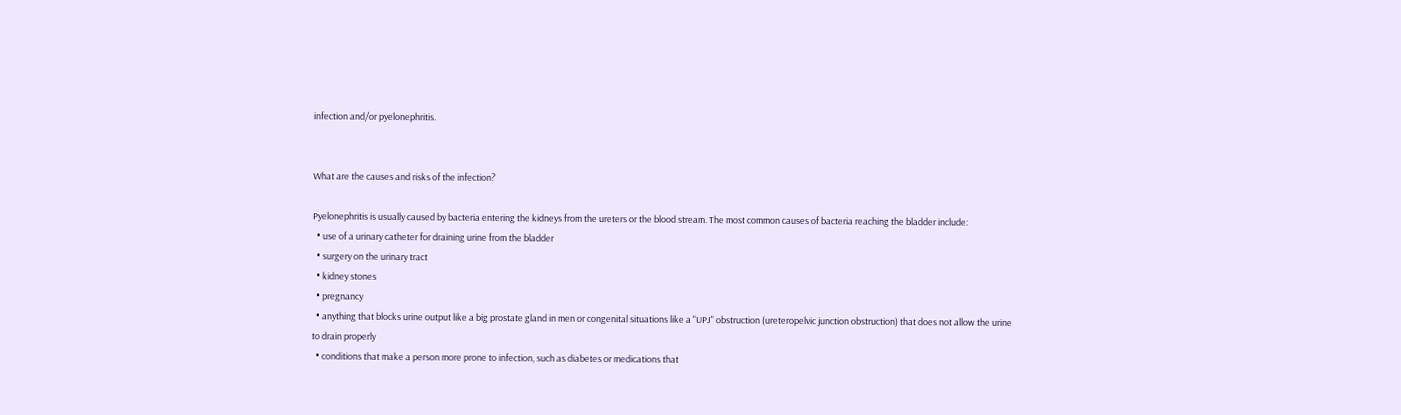infection and/or pyelonephritis.


What are the causes and risks of the infection?

Pyelonephritis is usually caused by bacteria entering the kidneys from the ureters or the blood stream. The most common causes of bacteria reaching the bladder include:
  • use of a urinary catheter for draining urine from the bladder
  • surgery on the urinary tract
  • kidney stones
  • pregnancy
  • anything that blocks urine output like a big prostate gland in men or congenital situations like a "UPJ" obstruction (ureteropelvic junction obstruction) that does not allow the urine to drain properly
  • conditions that make a person more prone to infection, such as diabetes or medications that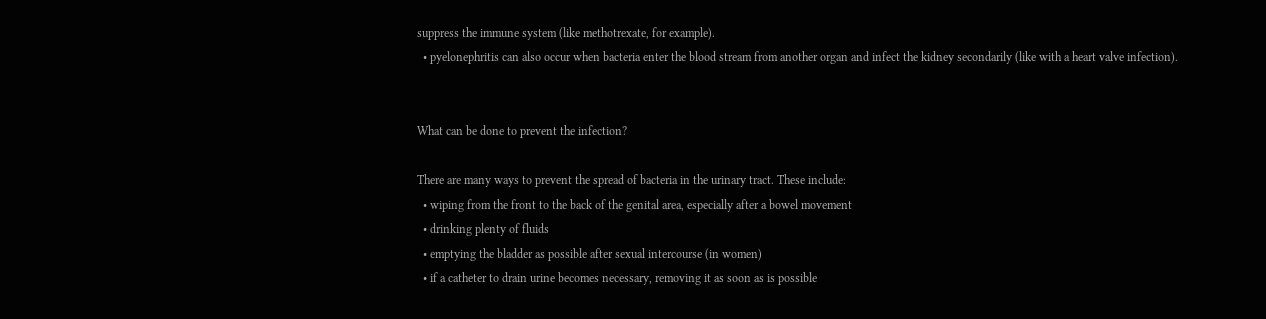suppress the immune system (like methotrexate, for example).
  • pyelonephritis can also occur when bacteria enter the blood stream from another organ and infect the kidney secondarily (like with a heart valve infection).


What can be done to prevent the infection?

There are many ways to prevent the spread of bacteria in the urinary tract. These include:
  • wiping from the front to the back of the genital area, especially after a bowel movement
  • drinking plenty of fluids
  • emptying the bladder as possible after sexual intercourse (in women)
  • if a catheter to drain urine becomes necessary, removing it as soon as is possible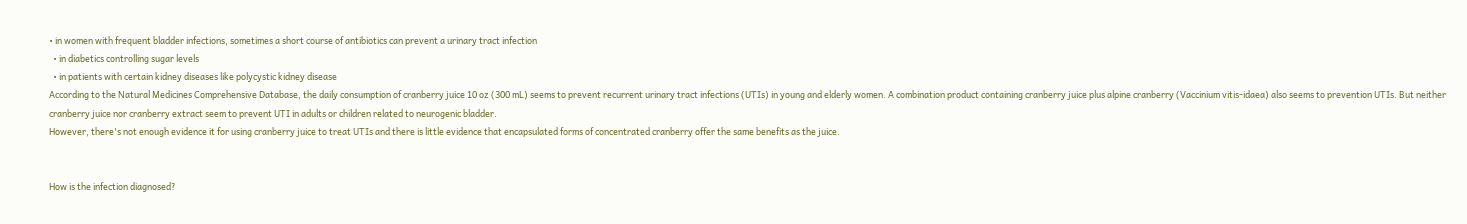• in women with frequent bladder infections, sometimes a short course of antibiotics can prevent a urinary tract infection
  • in diabetics controlling sugar levels
  • in patients with certain kidney diseases like polycystic kidney disease
According to the Natural Medicines Comprehensive Database, the daily consumption of cranberry juice 10 oz (300 mL) seems to prevent recurrent urinary tract infections (UTIs) in young and elderly women. A combination product containing cranberry juice plus alpine cranberry (Vaccinium vitis-idaea) also seems to prevention UTIs. But neither cranberry juice nor cranberry extract seem to prevent UTI in adults or children related to neurogenic bladder.
However, there's not enough evidence it for using cranberry juice to treat UTIs and there is little evidence that encapsulated forms of concentrated cranberry offer the same benefits as the juice.


How is the infection diagnosed?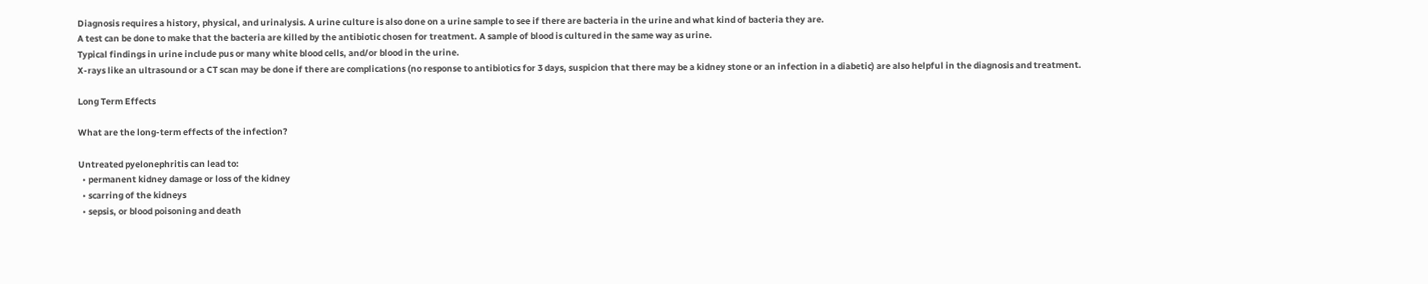Diagnosis requires a history, physical, and urinalysis. A urine culture is also done on a urine sample to see if there are bacteria in the urine and what kind of bacteria they are.
A test can be done to make that the bacteria are killed by the antibiotic chosen for treatment. A sample of blood is cultured in the same way as urine.
Typical findings in urine include pus or many white blood cells, and/or blood in the urine.
X-rays like an ultrasound or a CT scan may be done if there are complications (no response to antibiotics for 3 days, suspicion that there may be a kidney stone or an infection in a diabetic) are also helpful in the diagnosis and treatment.

Long Term Effects

What are the long-term effects of the infection?

Untreated pyelonephritis can lead to:
  • permanent kidney damage or loss of the kidney
  • scarring of the kidneys
  • sepsis, or blood poisoning and death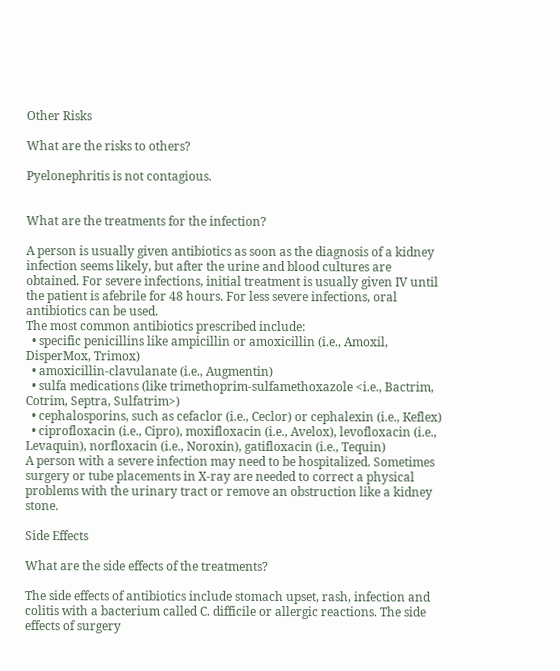Other Risks

What are the risks to others?

Pyelonephritis is not contagious.


What are the treatments for the infection?

A person is usually given antibiotics as soon as the diagnosis of a kidney infection seems likely, but after the urine and blood cultures are obtained. For severe infections, initial treatment is usually given IV until the patient is afebrile for 48 hours. For less severe infections, oral antibiotics can be used.
The most common antibiotics prescribed include:
  • specific penicillins like ampicillin or amoxicillin (i.e., Amoxil, DisperMox, Trimox)
  • amoxicillin-clavulanate (i.e., Augmentin)
  • sulfa medications (like trimethoprim-sulfamethoxazole <i.e., Bactrim, Cotrim, Septra, Sulfatrim>)
  • cephalosporins, such as cefaclor (i.e., Ceclor) or cephalexin (i.e., Keflex)
  • ciprofloxacin (i.e., Cipro), moxifloxacin (i.e., Avelox), levofloxacin (i.e., Levaquin), norfloxacin (i.e., Noroxin), gatifloxacin (i.e., Tequin)
A person with a severe infection may need to be hospitalized. Sometimes surgery or tube placements in X-ray are needed to correct a physical problems with the urinary tract or remove an obstruction like a kidney stone.

Side Effects

What are the side effects of the treatments?

The side effects of antibiotics include stomach upset, rash, infection and colitis with a bacterium called C. difficile or allergic reactions. The side effects of surgery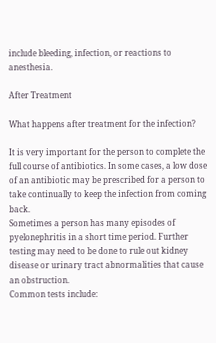include bleeding, infection, or reactions to anesthesia.

After Treatment

What happens after treatment for the infection?

It is very important for the person to complete the full course of antibiotics. In some cases, a low dose of an antibiotic may be prescribed for a person to take continually to keep the infection from coming back.
Sometimes a person has many episodes of pyelonephritis in a short time period. Further testing may need to be done to rule out kidney disease or urinary tract abnormalities that cause an obstruction.
Common tests include: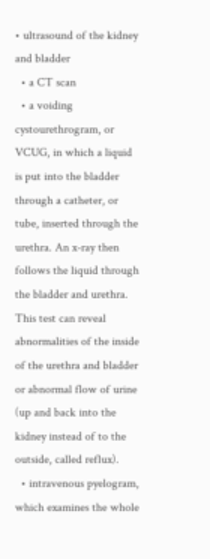• ultrasound of the kidney and bladder
  • a CT scan
  • a voiding cystourethrogram, or VCUG, in which a liquid is put into the bladder through a catheter, or tube, inserted through the urethra. An x-ray then follows the liquid through the bladder and urethra. This test can reveal abnormalities of the inside of the urethra and bladder or abnormal flow of urine (up and back into the kidney instead of to the outside, called reflux).
  • intravenous pyelogram, which examines the whole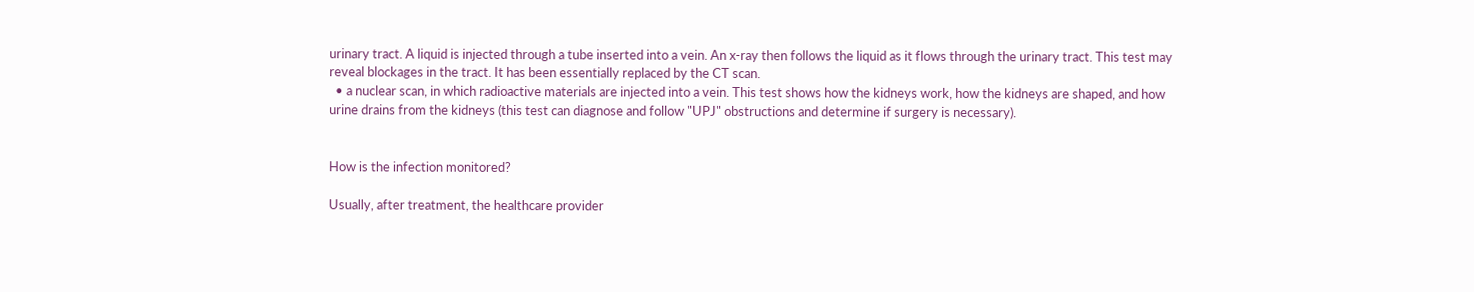urinary tract. A liquid is injected through a tube inserted into a vein. An x-ray then follows the liquid as it flows through the urinary tract. This test may reveal blockages in the tract. It has been essentially replaced by the CT scan.
  • a nuclear scan, in which radioactive materials are injected into a vein. This test shows how the kidneys work, how the kidneys are shaped, and how urine drains from the kidneys (this test can diagnose and follow "UPJ" obstructions and determine if surgery is necessary).


How is the infection monitored?

Usually, after treatment, the healthcare provider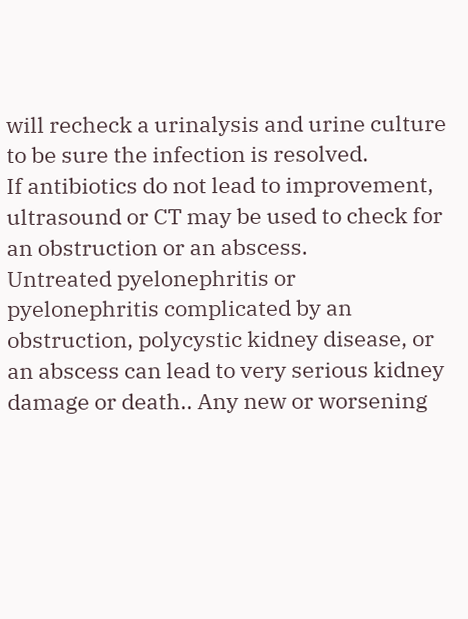will recheck a urinalysis and urine culture to be sure the infection is resolved.
If antibiotics do not lead to improvement, ultrasound or CT may be used to check for an obstruction or an abscess.
Untreated pyelonephritis or pyelonephritis complicated by an obstruction, polycystic kidney disease, or an abscess can lead to very serious kidney damage or death.. Any new or worsening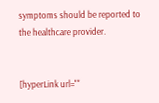symptoms should be reported to the healthcare provider.


[hyperLink url=""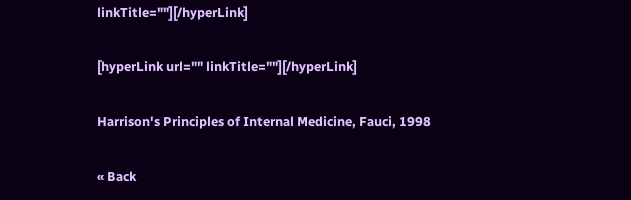linkTitle=""][/hyperLink]

[hyperLink url="" linkTitle=""][/hyperLink]

Harrison's Principles of Internal Medicine, Fauci, 1998

« Back